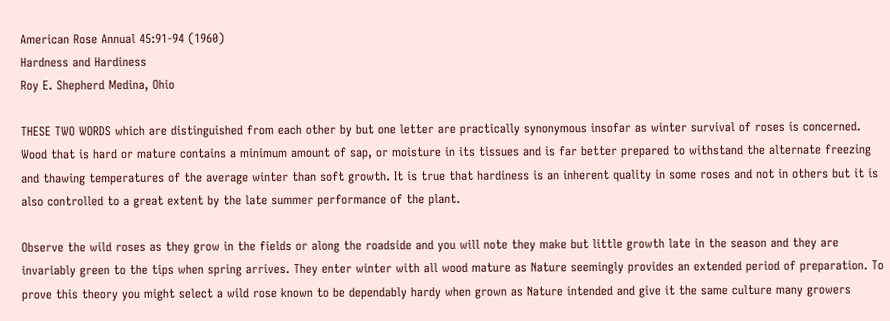American Rose Annual 45:91-94 (1960)
Hardness and Hardiness
Roy E. Shepherd Medina, Ohio

THESE TWO WORDS which are distinguished from each other by but one letter are practically synonymous insofar as winter survival of roses is concerned. Wood that is hard or mature contains a minimum amount of sap, or moisture in its tissues and is far better prepared to withstand the alternate freezing and thawing temperatures of the average winter than soft growth. It is true that hardiness is an inherent quality in some roses and not in others but it is also controlled to a great extent by the late summer performance of the plant.

Observe the wild roses as they grow in the fields or along the roadside and you will note they make but little growth late in the season and they are invariably green to the tips when spring arrives. They enter winter with all wood mature as Nature seemingly provides an extended period of preparation. To prove this theory you might select a wild rose known to be dependably hardy when grown as Nature intended and give it the same culture many growers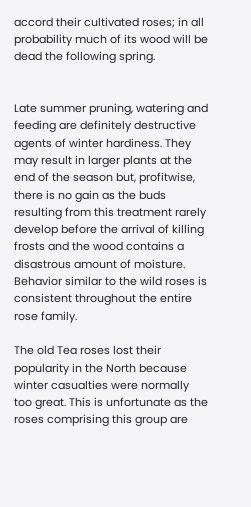accord their cultivated roses; in all probability much of its wood will be dead the following spring.


Late summer pruning, watering and feeding are definitely destructive agents of winter hardiness. They may result in larger plants at the end of the season but, profitwise, there is no gain as the buds resulting from this treatment rarely develop before the arrival of killing frosts and the wood contains a disastrous amount of moisture. Behavior similar to the wild roses is consistent throughout the entire rose family.

The old Tea roses lost their popularity in the North because winter casualties were normally too great. This is unfortunate as the roses comprising this group are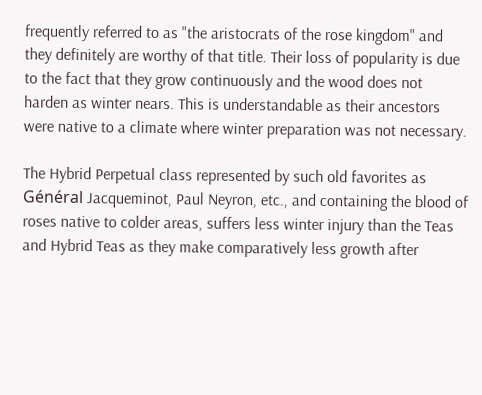frequently referred to as "the aristocrats of the rose kingdom" and they definitely are worthy of that title. Their loss of popularity is due to the fact that they grow continuously and the wood does not harden as winter nears. This is understandable as their ancestors were native to a climate where winter preparation was not necessary.

The Hybrid Perpetual class represented by such old favorites as Général Jacqueminot, Paul Neyron, etc., and containing the blood of roses native to colder areas, suffers less winter injury than the Teas and Hybrid Teas as they make comparatively less growth after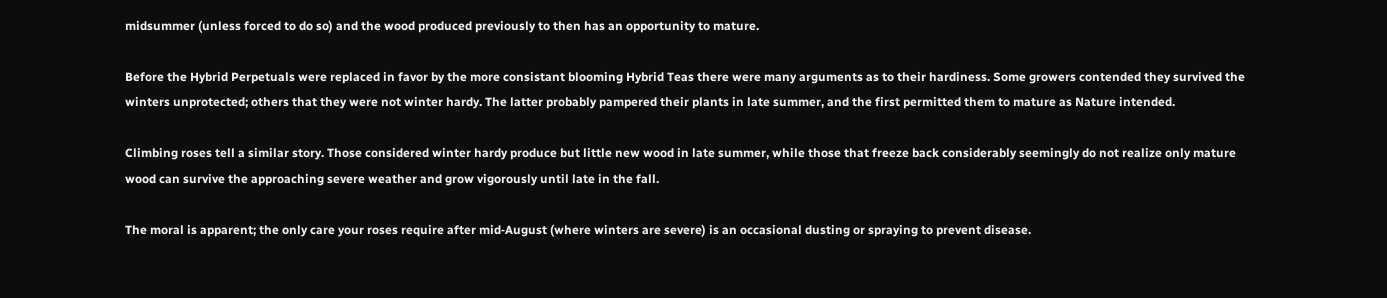midsummer (unless forced to do so) and the wood produced previously to then has an opportunity to mature.

Before the Hybrid Perpetuals were replaced in favor by the more consistant blooming Hybrid Teas there were many arguments as to their hardiness. Some growers contended they survived the winters unprotected; others that they were not winter hardy. The latter probably pampered their plants in late summer, and the first permitted them to mature as Nature intended.

Climbing roses tell a similar story. Those considered winter hardy produce but little new wood in late summer, while those that freeze back considerably seemingly do not realize only mature wood can survive the approaching severe weather and grow vigorously until late in the fall.

The moral is apparent; the only care your roses require after mid‑August (where winters are severe) is an occasional dusting or spraying to prevent disease.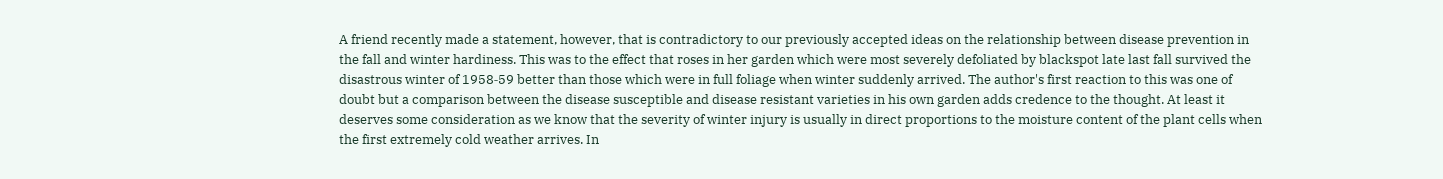A friend recently made a statement, however, that is contradictory to our previously accepted ideas on the relationship between disease prevention in the fall and winter hardiness. This was to the effect that roses in her garden which were most severely defoliated by blackspot late last fall survived the disastrous winter of 1958‑59 better than those which were in full foliage when winter suddenly arrived. The author's first reaction to this was one of doubt but a comparison between the disease susceptible and disease resistant varieties in his own garden adds credence to the thought. At least it deserves some consideration as we know that the severity of winter injury is usually in direct proportions to the moisture content of the plant cells when the first extremely cold weather arrives. In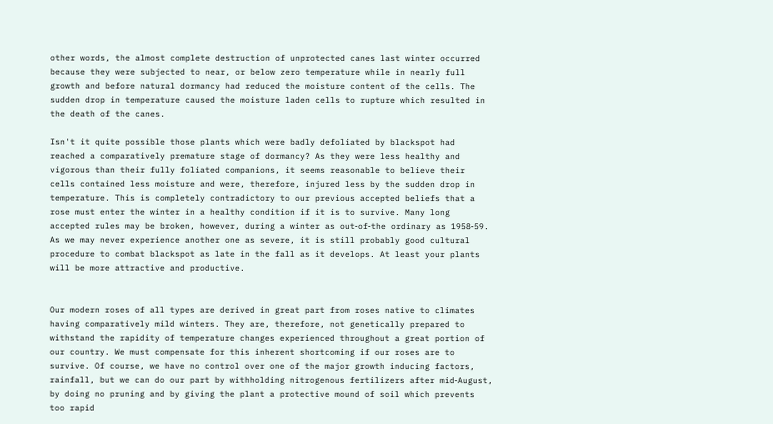other words, the almost complete destruction of unprotected canes last winter occurred because they were subjected to near, or below zero temperature while in nearly full growth and before natural dormancy had reduced the moisture content of the cells. The sudden drop in temperature caused the moisture laden cells to rupture which resulted in the death of the canes.

Isn't it quite possible those plants which were badly defoliated by blackspot had reached a comparatively premature stage of dormancy? As they were less healthy and vigorous than their fully foliated companions, it seems reasonable to believe their cells contained less moisture and were, therefore, injured less by the sudden drop in temperature. This is completely contradictory to our previous accepted beliefs that a rose must enter the winter in a healthy condition if it is to survive. Many long accepted rules may be broken, however, during a winter as out‑of‑the ordinary as 1958‑59. As we may never experience another one as severe, it is still probably good cultural procedure to combat blackspot as late in the fall as it develops. At least your plants will be more attractive and productive.


Our modern roses of all types are derived in great part from roses native to climates having comparatively mild winters. They are, therefore, not genetically prepared to withstand the rapidity of temperature changes experienced throughout a great portion of our country. We must compensate for this inherent shortcoming if our roses are to survive. Of course, we have no control over one of the major growth inducing factors, rainfall, but we can do our part by withholding nitrogenous fertilizers after mid‑August, by doing no pruning and by giving the plant a protective mound of soil which prevents too rapid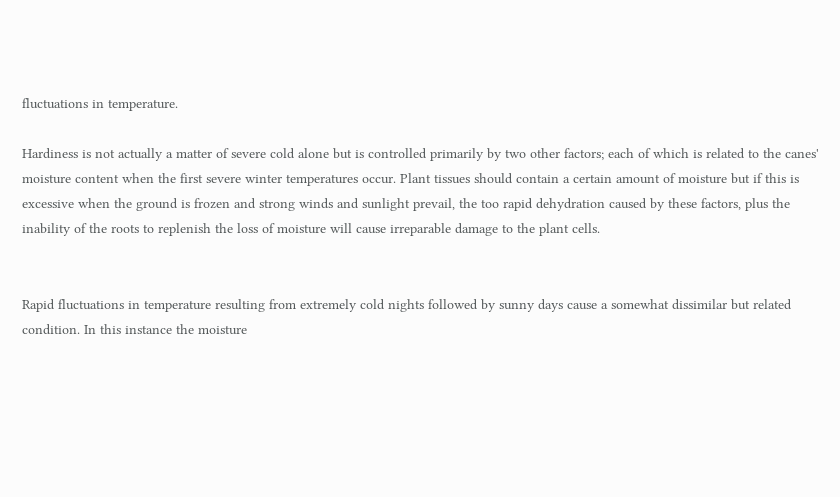fluctuations in temperature.

Hardiness is not actually a matter of severe cold alone but is controlled primarily by two other factors; each of which is related to the canes' moisture content when the first severe winter temperatures occur. Plant tissues should contain a certain amount of moisture but if this is excessive when the ground is frozen and strong winds and sunlight prevail, the too rapid dehydration caused by these factors, plus the inability of the roots to replenish the loss of moisture will cause irreparable damage to the plant cells.


Rapid fluctuations in temperature resulting from extremely cold nights followed by sunny days cause a somewhat dissimilar but related condition. In this instance the moisture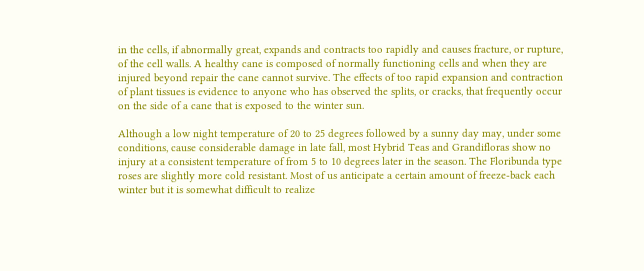in the cells, if abnormally great, expands and contracts too rapidly and causes fracture, or rupture, of the cell walls. A healthy cane is composed of normally functioning cells and when they are injured beyond repair the cane cannot survive. The effects of too rapid expansion and contraction of plant tissues is evidence to anyone who has observed the splits, or cracks, that frequently occur on the side of a cane that is exposed to the winter sun.

Although a low night temperature of 20 to 25 degrees followed by a sunny day may, under some conditions, cause considerable damage in late fall, most Hybrid Teas and Grandifloras show no injury at a consistent temperature of from 5 to 10 degrees later in the season. The Floribunda type roses are slightly more cold resistant. Most of us anticipate a certain amount of freeze‑back each winter but it is somewhat difficult to realize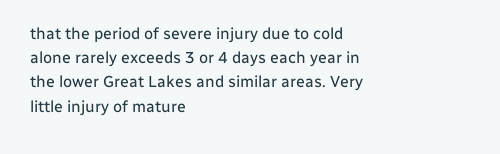that the period of severe injury due to cold alone rarely exceeds 3 or 4 days each year in the lower Great Lakes and similar areas. Very little injury of mature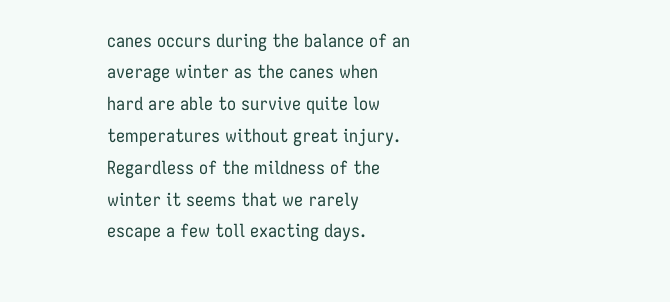canes occurs during the balance of an average winter as the canes when hard are able to survive quite low temperatures without great injury. Regardless of the mildness of the winter it seems that we rarely escape a few toll exacting days.